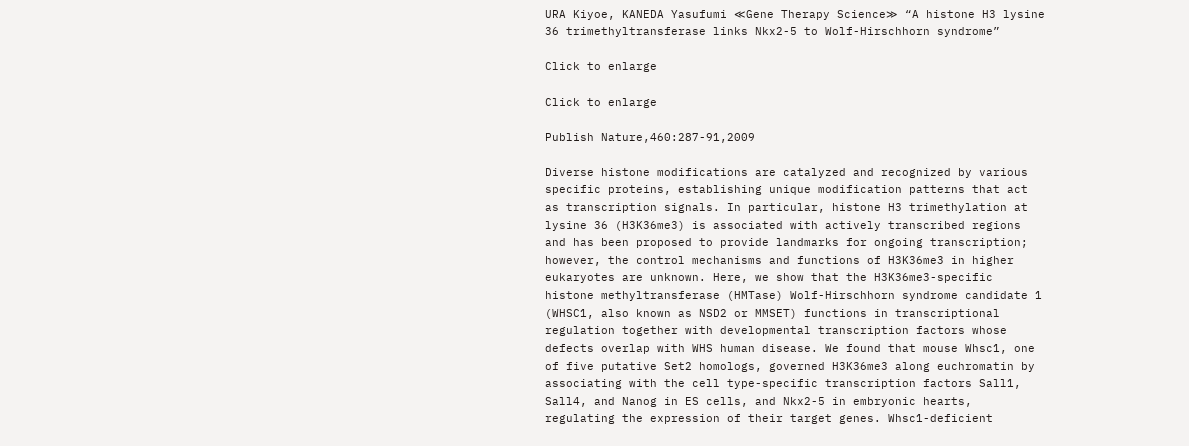URA Kiyoe, KANEDA Yasufumi ≪Gene Therapy Science≫ “A histone H3 lysine 36 trimethyltransferase links Nkx2-5 to Wolf-Hirschhorn syndrome”

Click to enlarge

Click to enlarge

Publish Nature,460:287-91,2009

Diverse histone modifications are catalyzed and recognized by various specific proteins, establishing unique modification patterns that act as transcription signals. In particular, histone H3 trimethylation at lysine 36 (H3K36me3) is associated with actively transcribed regions and has been proposed to provide landmarks for ongoing transcription; however, the control mechanisms and functions of H3K36me3 in higher eukaryotes are unknown. Here, we show that the H3K36me3-specific histone methyltransferase (HMTase) Wolf-Hirschhorn syndrome candidate 1 (WHSC1, also known as NSD2 or MMSET) functions in transcriptional regulation together with developmental transcription factors whose defects overlap with WHS human disease. We found that mouse Whsc1, one of five putative Set2 homologs, governed H3K36me3 along euchromatin by associating with the cell type-specific transcription factors Sall1, Sall4, and Nanog in ES cells, and Nkx2-5 in embryonic hearts, regulating the expression of their target genes. Whsc1-deficient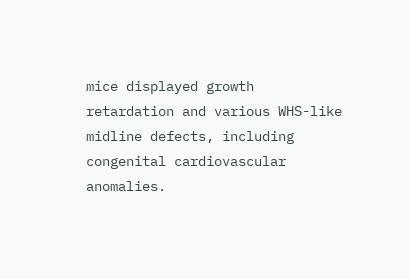mice displayed growth retardation and various WHS-like midline defects, including congenital cardiovascular anomalies.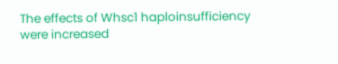The effects of Whsc1 haploinsufficiency were increased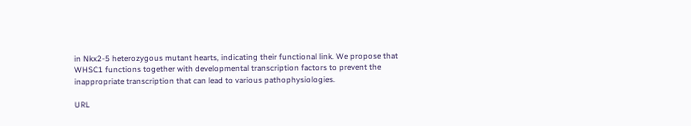in Nkx2-5 heterozygous mutant hearts, indicating their functional link. We propose that WHSC1 functions together with developmental transcription factors to prevent the inappropriate transcription that can lead to various pathophysiologies.

URL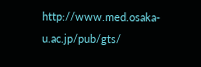http://www.med.osaka-u.ac.jp/pub/gts/